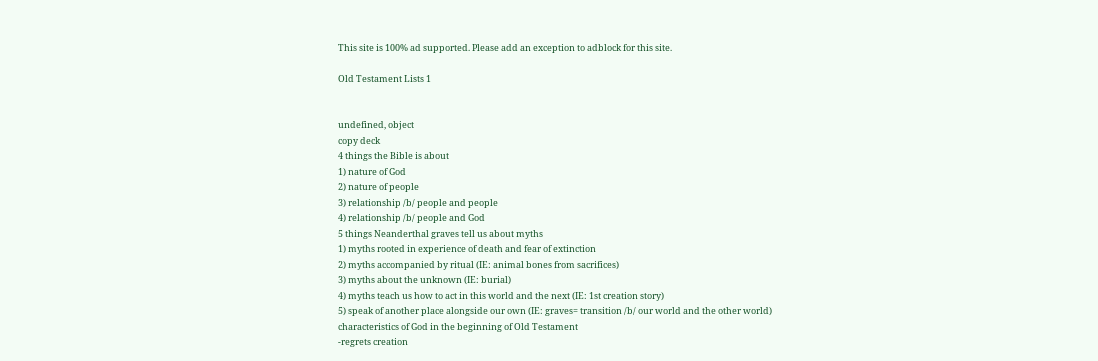This site is 100% ad supported. Please add an exception to adblock for this site.

Old Testament Lists 1


undefined, object
copy deck
4 things the Bible is about
1) nature of God
2) nature of people
3) relationship /b/ people and people
4) relationship /b/ people and God
5 things Neanderthal graves tell us about myths
1) myths rooted in experience of death and fear of extinction
2) myths accompanied by ritual (IE: animal bones from sacrifices)
3) myths about the unknown (IE: burial)
4) myths teach us how to act in this world and the next (IE: 1st creation story)
5) speak of another place alongside our own (IE: graves= transition /b/ our world and the other world)
characteristics of God in the beginning of Old Testament
-regrets creation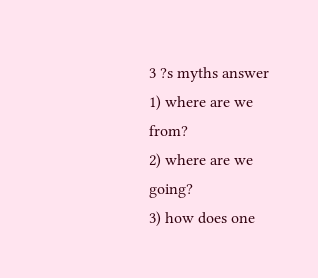3 ?s myths answer
1) where are we from?
2) where are we going?
3) how does one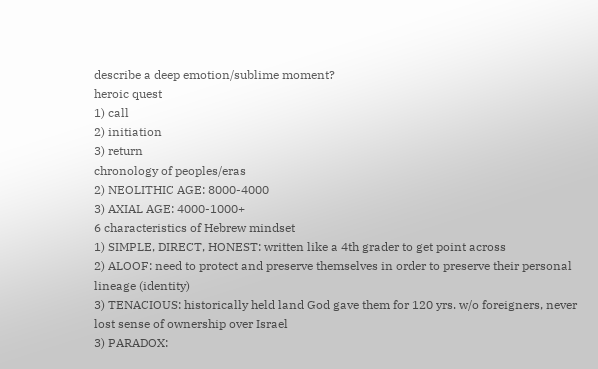describe a deep emotion/sublime moment?
heroic quest
1) call
2) initiation
3) return
chronology of peoples/eras
2) NEOLITHIC AGE: 8000-4000
3) AXIAL AGE: 4000-1000+
6 characteristics of Hebrew mindset
1) SIMPLE, DIRECT, HONEST: written like a 4th grader to get point across
2) ALOOF: need to protect and preserve themselves in order to preserve their personal lineage (identity)
3) TENACIOUS: historically held land God gave them for 120 yrs. w/o foreigners, never lost sense of ownership over Israel
3) PARADOX: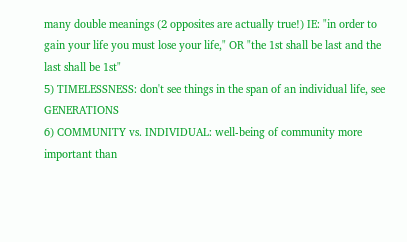many double meanings (2 opposites are actually true!) IE: "in order to gain your life you must lose your life," OR "the 1st shall be last and the last shall be 1st"
5) TIMELESSNESS: don't see things in the span of an individual life, see GENERATIONS
6) COMMUNITY vs. INDIVIDUAL: well-being of community more important than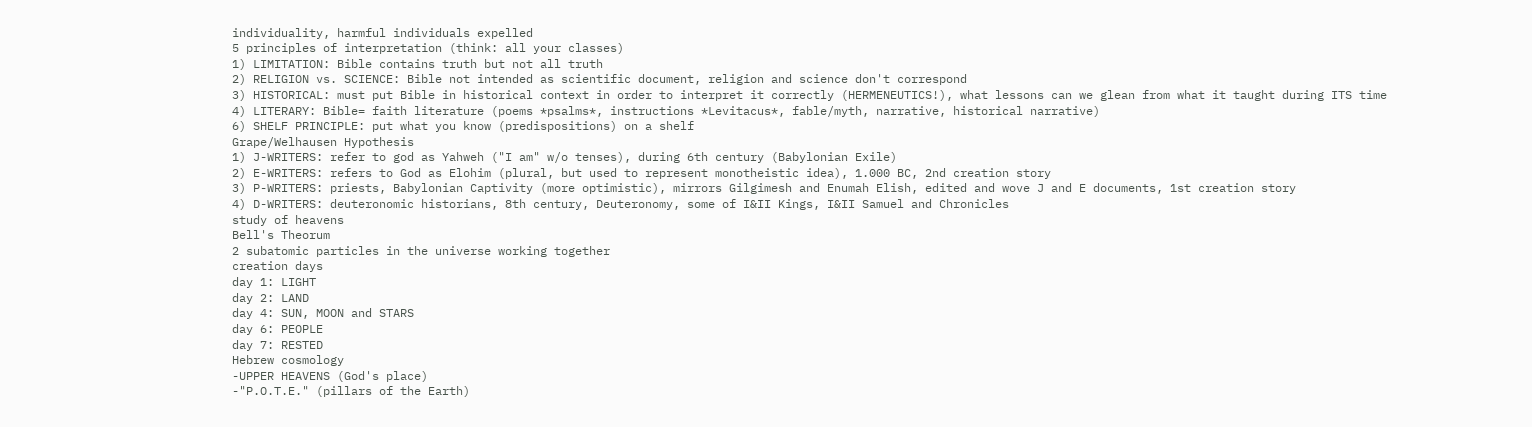individuality, harmful individuals expelled
5 principles of interpretation (think: all your classes)
1) LIMITATION: Bible contains truth but not all truth
2) RELIGION vs. SCIENCE: Bible not intended as scientific document, religion and science don't correspond
3) HISTORICAL: must put Bible in historical context in order to interpret it correctly (HERMENEUTICS!), what lessons can we glean from what it taught during ITS time
4) LITERARY: Bible= faith literature (poems *psalms*, instructions *Levitacus*, fable/myth, narrative, historical narrative)
6) SHELF PRINCIPLE: put what you know (predispositions) on a shelf
Grape/Welhausen Hypothesis
1) J-WRITERS: refer to god as Yahweh ("I am" w/o tenses), during 6th century (Babylonian Exile)
2) E-WRITERS: refers to God as Elohim (plural, but used to represent monotheistic idea), 1.000 BC, 2nd creation story
3) P-WRITERS: priests, Babylonian Captivity (more optimistic), mirrors Gilgimesh and Enumah Elish, edited and wove J and E documents, 1st creation story
4) D-WRITERS: deuteronomic historians, 8th century, Deuteronomy, some of I&II Kings, I&II Samuel and Chronicles
study of heavens
Bell's Theorum
2 subatomic particles in the universe working together
creation days
day 1: LIGHT
day 2: LAND
day 4: SUN, MOON and STARS
day 6: PEOPLE
day 7: RESTED
Hebrew cosmology
-UPPER HEAVENS (God's place)
-"P.O.T.E." (pillars of the Earth)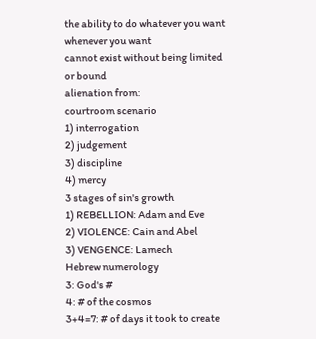the ability to do whatever you want whenever you want
cannot exist without being limited or bound
alienation from:
courtroom scenario
1) interrogation
2) judgement
3) discipline
4) mercy
3 stages of sin's growth
1) REBELLION: Adam and Eve
2) VIOLENCE: Cain and Abel
3) VENGENCE: Lamech
Hebrew numerology
3: God's #
4: # of the cosmos
3+4=7: # of days it took to create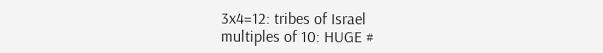3x4=12: tribes of Israel
multiples of 10: HUGE #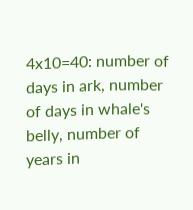4x10=40: number of days in ark, number of days in whale's belly, number of years in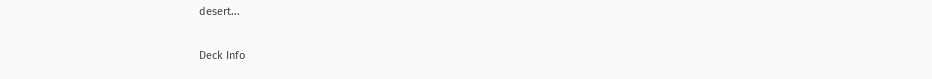desert...

Deck Info